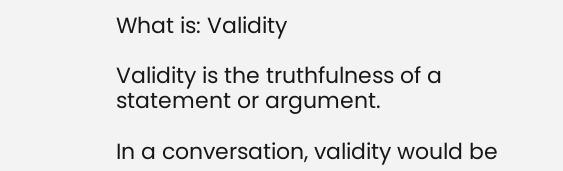What is: Validity

Validity is the truthfulness of a statement or argument.

In a conversation, validity would be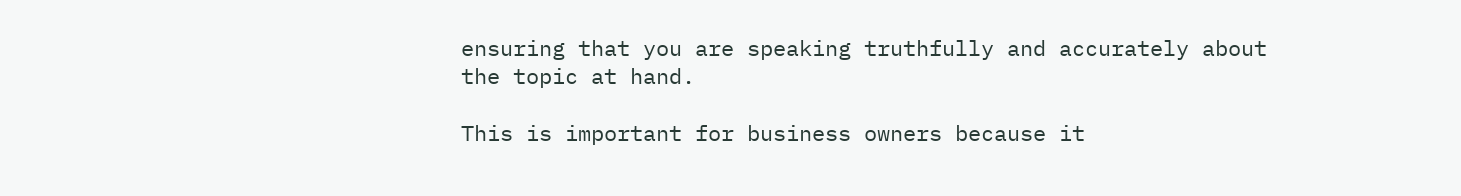ensuring that you are speaking truthfully and accurately about the topic at hand.

This is important for business owners because it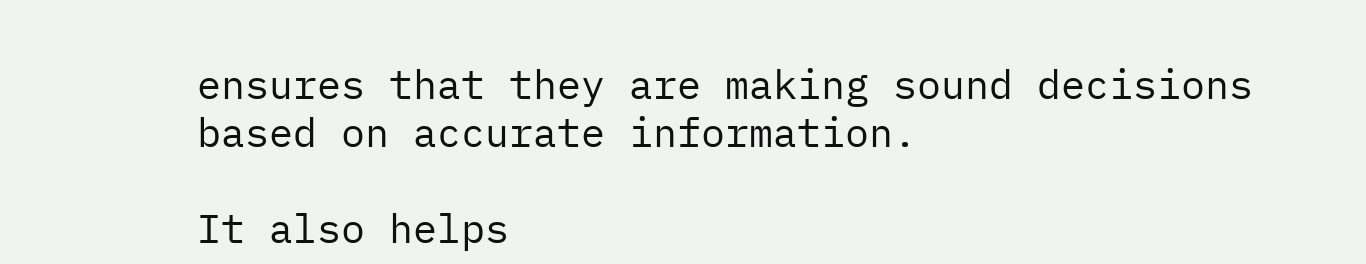ensures that they are making sound decisions based on accurate information.

It also helps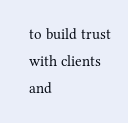to build trust with clients and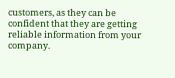customers, as they can be confident that they are getting reliable information from your company.